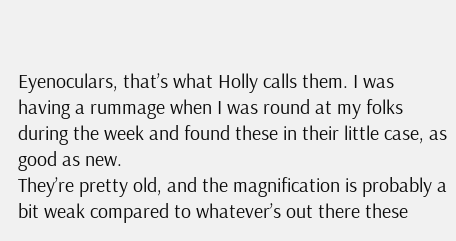Eyenoculars, that’s what Holly calls them. I was having a rummage when I was round at my folks during the week and found these in their little case, as good as new.
They’re pretty old, and the magnification is probably a bit weak compared to whatever’s out there these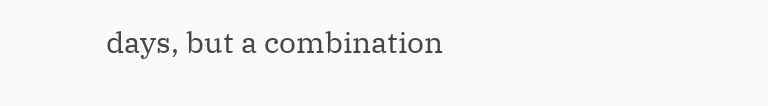days, but a combination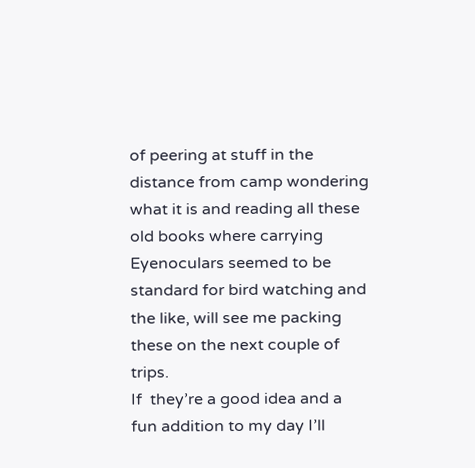of peering at stuff in the distance from camp wondering what it is and reading all these old books where carrying Eyenoculars seemed to be standard for bird watching and the like, will see me packing these on the next couple of trips.
If  they’re a good idea and a fun addition to my day I’ll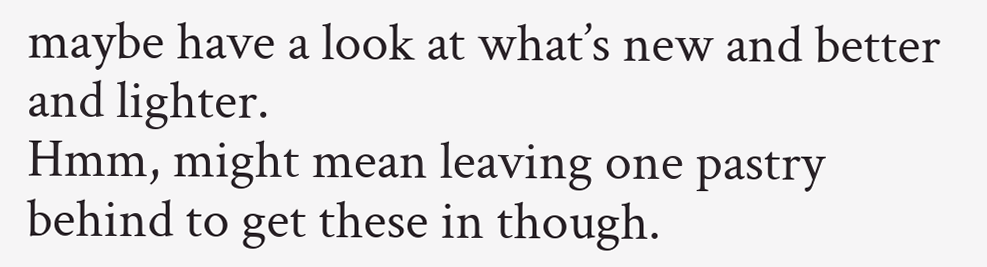maybe have a look at what’s new and better and lighter.
Hmm, might mean leaving one pastry behind to get these in though.